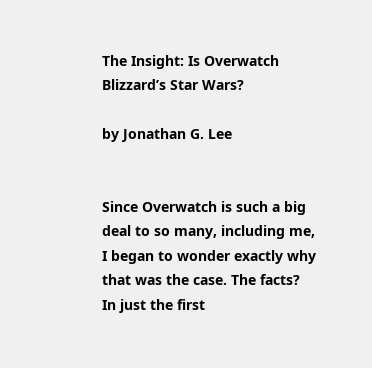The Insight: Is Overwatch Blizzard’s Star Wars?

by Jonathan G. Lee


Since Overwatch is such a big deal to so many, including me, I began to wonder exactly why that was the case. The facts? In just the first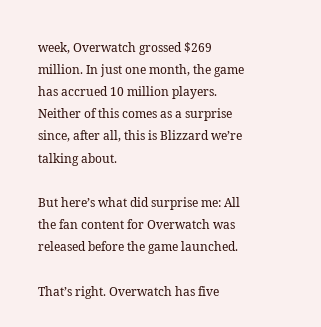week, Overwatch grossed $269 million. In just one month, the game has accrued 10 million players. Neither of this comes as a surprise since, after all, this is Blizzard we’re talking about.

But here’s what did surprise me: All the fan content for Overwatch was released before the game launched.

That’s right. Overwatch has five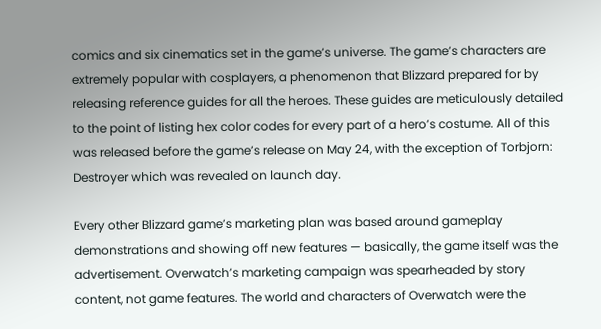comics and six cinematics set in the game’s universe. The game’s characters are extremely popular with cosplayers, a phenomenon that Blizzard prepared for by releasing reference guides for all the heroes. These guides are meticulously detailed to the point of listing hex color codes for every part of a hero’s costume. All of this was released before the game’s release on May 24, with the exception of Torbjorn: Destroyer which was revealed on launch day.

Every other Blizzard game’s marketing plan was based around gameplay demonstrations and showing off new features — basically, the game itself was the advertisement. Overwatch’s marketing campaign was spearheaded by story content, not game features. The world and characters of Overwatch were the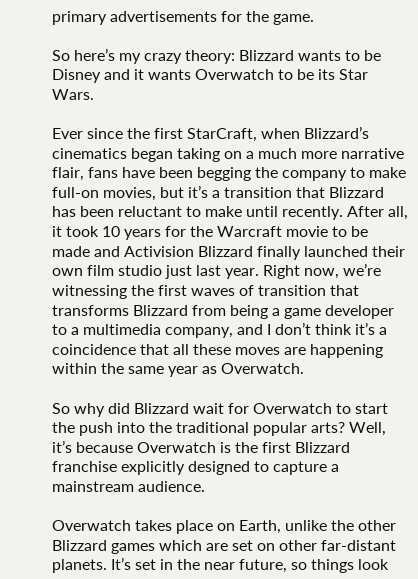primary advertisements for the game.

So here’s my crazy theory: Blizzard wants to be Disney and it wants Overwatch to be its Star Wars.

Ever since the first StarCraft, when Blizzard’s cinematics began taking on a much more narrative flair, fans have been begging the company to make full-on movies, but it’s a transition that Blizzard has been reluctant to make until recently. After all, it took 10 years for the Warcraft movie to be made and Activision Blizzard finally launched their own film studio just last year. Right now, we’re witnessing the first waves of transition that transforms Blizzard from being a game developer to a multimedia company, and I don’t think it’s a coincidence that all these moves are happening within the same year as Overwatch.

So why did Blizzard wait for Overwatch to start the push into the traditional popular arts? Well, it’s because Overwatch is the first Blizzard franchise explicitly designed to capture a mainstream audience.

Overwatch takes place on Earth, unlike the other Blizzard games which are set on other far-distant planets. It’s set in the near future, so things look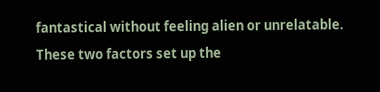fantastical without feeling alien or unrelatable. These two factors set up the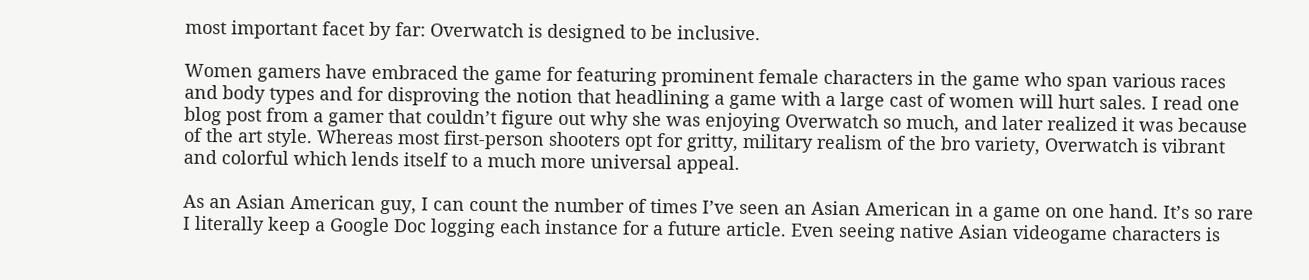most important facet by far: Overwatch is designed to be inclusive.

Women gamers have embraced the game for featuring prominent female characters in the game who span various races and body types and for disproving the notion that headlining a game with a large cast of women will hurt sales. I read one blog post from a gamer that couldn’t figure out why she was enjoying Overwatch so much, and later realized it was because of the art style. Whereas most first-person shooters opt for gritty, military realism of the bro variety, Overwatch is vibrant and colorful which lends itself to a much more universal appeal.

As an Asian American guy, I can count the number of times I’ve seen an Asian American in a game on one hand. It’s so rare I literally keep a Google Doc logging each instance for a future article. Even seeing native Asian videogame characters is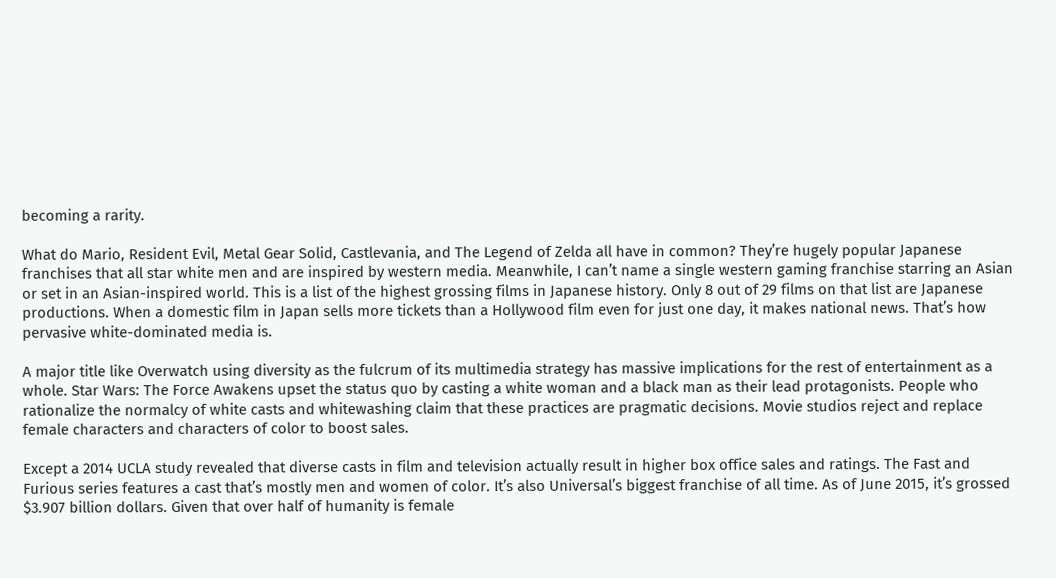becoming a rarity.

What do Mario, Resident Evil, Metal Gear Solid, Castlevania, and The Legend of Zelda all have in common? They’re hugely popular Japanese franchises that all star white men and are inspired by western media. Meanwhile, I can’t name a single western gaming franchise starring an Asian or set in an Asian-inspired world. This is a list of the highest grossing films in Japanese history. Only 8 out of 29 films on that list are Japanese productions. When a domestic film in Japan sells more tickets than a Hollywood film even for just one day, it makes national news. That’s how pervasive white-dominated media is.

A major title like Overwatch using diversity as the fulcrum of its multimedia strategy has massive implications for the rest of entertainment as a whole. Star Wars: The Force Awakens upset the status quo by casting a white woman and a black man as their lead protagonists. People who rationalize the normalcy of white casts and whitewashing claim that these practices are pragmatic decisions. Movie studios reject and replace female characters and characters of color to boost sales.

Except a 2014 UCLA study revealed that diverse casts in film and television actually result in higher box office sales and ratings. The Fast and Furious series features a cast that’s mostly men and women of color. It’s also Universal’s biggest franchise of all time. As of June 2015, it’s grossed $3.907 billion dollars. Given that over half of humanity is female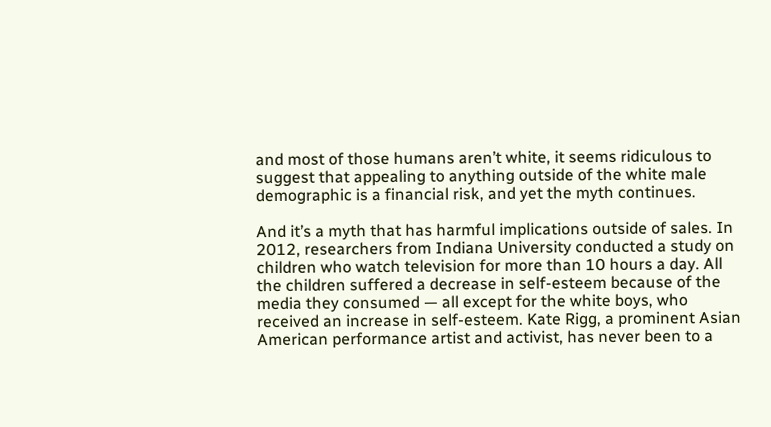and most of those humans aren’t white, it seems ridiculous to suggest that appealing to anything outside of the white male demographic is a financial risk, and yet the myth continues.

And it’s a myth that has harmful implications outside of sales. In 2012, researchers from Indiana University conducted a study on children who watch television for more than 10 hours a day. All the children suffered a decrease in self-esteem because of the media they consumed — all except for the white boys, who received an increase in self-esteem. Kate Rigg, a prominent Asian American performance artist and activist, has never been to a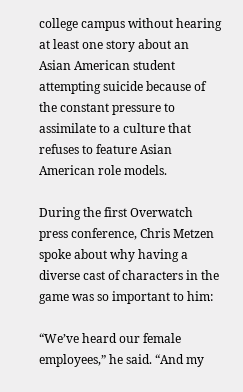college campus without hearing at least one story about an Asian American student attempting suicide because of the constant pressure to assimilate to a culture that refuses to feature Asian American role models.

During the first Overwatch press conference, Chris Metzen spoke about why having a diverse cast of characters in the game was so important to him:

“We’ve heard our female employees,” he said. “And my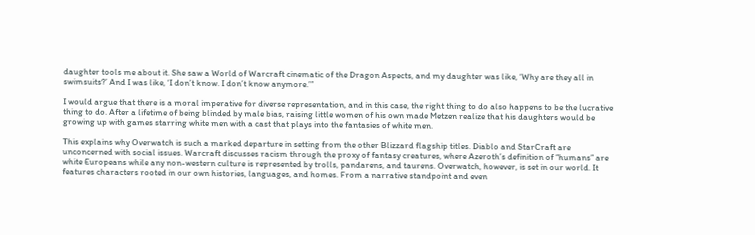daughter tools me about it. She saw a World of Warcraft cinematic of the Dragon Aspects, and my daughter was like, ‘Why are they all in swimsuits?’ And I was like, ‘I don’t know. I don’t know anymore.’”

I would argue that there is a moral imperative for diverse representation, and in this case, the right thing to do also happens to be the lucrative thing to do. After a lifetime of being blinded by male bias, raising little women of his own made Metzen realize that his daughters would be growing up with games starring white men with a cast that plays into the fantasies of white men.

This explains why Overwatch is such a marked departure in setting from the other Blizzard flagship titles. Diablo and StarCraft are unconcerned with social issues. Warcraft discusses racism through the proxy of fantasy creatures, where Azeroth’s definition of “humans” are white Europeans while any non-western culture is represented by trolls, pandarens, and taurens. Overwatch, however, is set in our world. It features characters rooted in our own histories, languages, and homes. From a narrative standpoint and even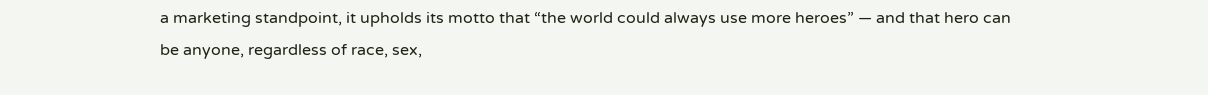a marketing standpoint, it upholds its motto that “the world could always use more heroes” — and that hero can be anyone, regardless of race, sex,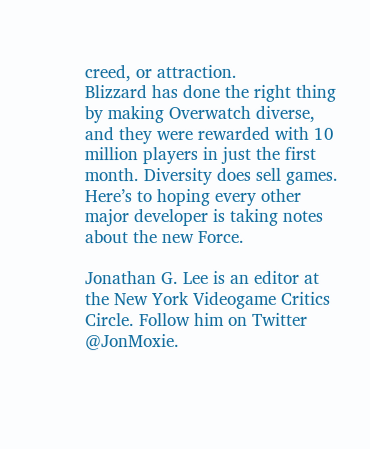creed, or attraction.
Blizzard has done the right thing by making Overwatch diverse, and they were rewarded with 10 million players in just the first month. Diversity does sell games. Here’s to hoping every other major developer is taking notes about the new Force.

Jonathan G. Lee is an editor at the New York Videogame Critics Circle. Follow him on Twitter @JonMoxie.